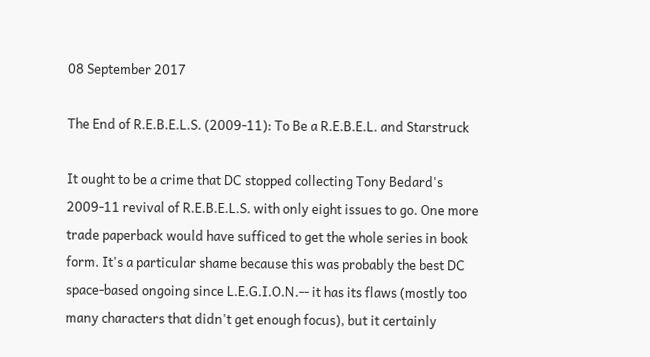08 September 2017

The End of R.E.B.E.L.S. (2009-11): To Be a R.E.B.E.L. and Starstruck

It ought to be a crime that DC stopped collecting Tony Bedard's 2009-11 revival of R.E.B.E.L.S. with only eight issues to go. One more trade paperback would have sufficed to get the whole series in book form. It's a particular shame because this was probably the best DC space-based ongoing since L.E.G.I.O.N.-- it has its flaws (mostly too many characters that didn't get enough focus), but it certainly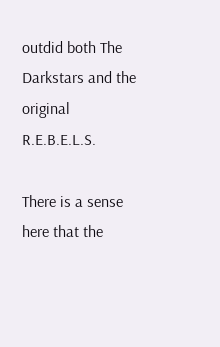outdid both The Darkstars and the original R.E.B.E.L.S.

There is a sense here that the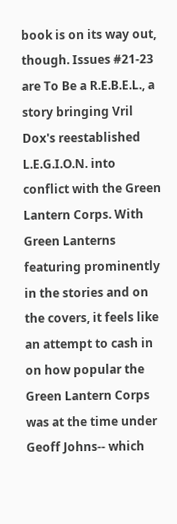book is on its way out, though. Issues #21-23 are To Be a R.E.B.E.L., a story bringing Vril Dox's reestablished L.E.G.I.O.N. into conflict with the Green Lantern Corps. With Green Lanterns featuring prominently in the stories and on the covers, it feels like an attempt to cash in on how popular the Green Lantern Corps was at the time under Geoff Johns-- which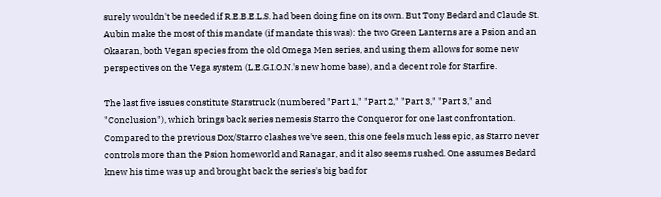surely wouldn't be needed if R.E.B.E.L.S. had been doing fine on its own. But Tony Bedard and Claude St. Aubin make the most of this mandate (if mandate this was): the two Green Lanterns are a Psion and an Okaaran, both Vegan species from the old Omega Men series, and using them allows for some new perspectives on the Vega system (L.E.G.I.O.N.'s new home base), and a decent role for Starfire.

The last five issues constitute Starstruck (numbered "Part 1," "Part 2," "Part 3," "Part 3," and "Conclusion"), which brings back series nemesis Starro the Conqueror for one last confrontation. Compared to the previous Dox/Starro clashes we've seen, this one feels much less epic, as Starro never controls more than the Psion homeworld and Ranagar, and it also seems rushed. One assumes Bedard knew his time was up and brought back the series's big bad for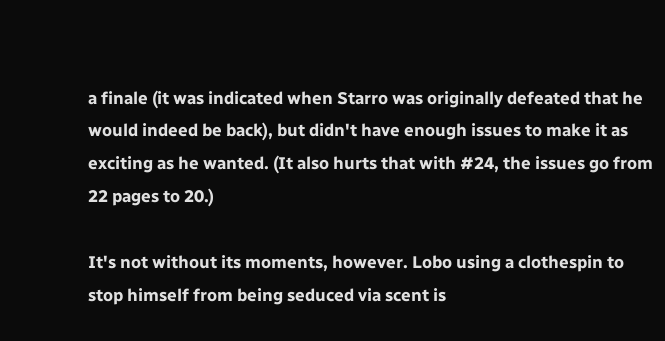a finale (it was indicated when Starro was originally defeated that he would indeed be back), but didn't have enough issues to make it as exciting as he wanted. (It also hurts that with #24, the issues go from 22 pages to 20.)

It's not without its moments, however. Lobo using a clothespin to stop himself from being seduced via scent is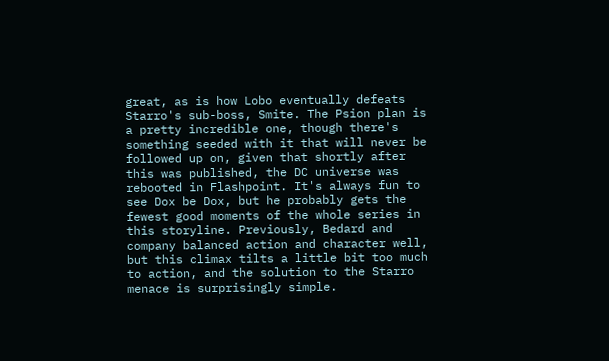great, as is how Lobo eventually defeats Starro's sub-boss, Smite. The Psion plan is a pretty incredible one, though there's something seeded with it that will never be followed up on, given that shortly after this was published, the DC universe was rebooted in Flashpoint. It's always fun to see Dox be Dox, but he probably gets the fewest good moments of the whole series in this storyline. Previously, Bedard and company balanced action and character well, but this climax tilts a little bit too much to action, and the solution to the Starro menace is surprisingly simple.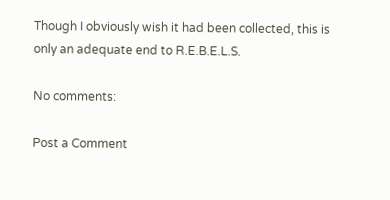Though I obviously wish it had been collected, this is only an adequate end to R.E.B.E.L.S.

No comments:

Post a Comment